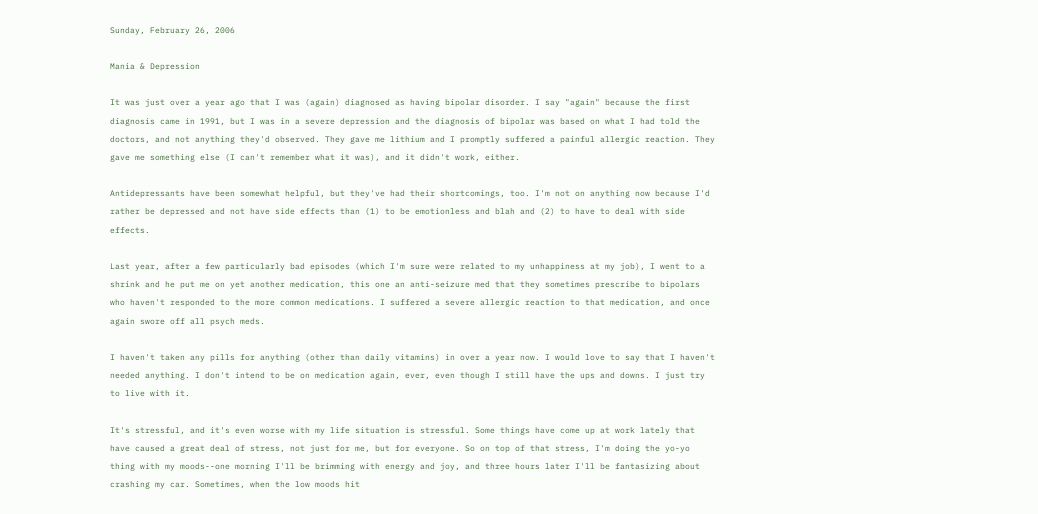Sunday, February 26, 2006

Mania & Depression

It was just over a year ago that I was (again) diagnosed as having bipolar disorder. I say "again" because the first diagnosis came in 1991, but I was in a severe depression and the diagnosis of bipolar was based on what I had told the doctors, and not anything they'd observed. They gave me lithium and I promptly suffered a painful allergic reaction. They gave me something else (I can't remember what it was), and it didn't work, either.

Antidepressants have been somewhat helpful, but they've had their shortcomings, too. I'm not on anything now because I'd rather be depressed and not have side effects than (1) to be emotionless and blah and (2) to have to deal with side effects.

Last year, after a few particularly bad episodes (which I'm sure were related to my unhappiness at my job), I went to a shrink and he put me on yet another medication, this one an anti-seizure med that they sometimes prescribe to bipolars who haven't responded to the more common medications. I suffered a severe allergic reaction to that medication, and once again swore off all psych meds.

I haven't taken any pills for anything (other than daily vitamins) in over a year now. I would love to say that I haven't needed anything. I don't intend to be on medication again, ever, even though I still have the ups and downs. I just try to live with it.

It's stressful, and it's even worse with my life situation is stressful. Some things have come up at work lately that have caused a great deal of stress, not just for me, but for everyone. So on top of that stress, I'm doing the yo-yo thing with my moods--one morning I'll be brimming with energy and joy, and three hours later I'll be fantasizing about crashing my car. Sometimes, when the low moods hit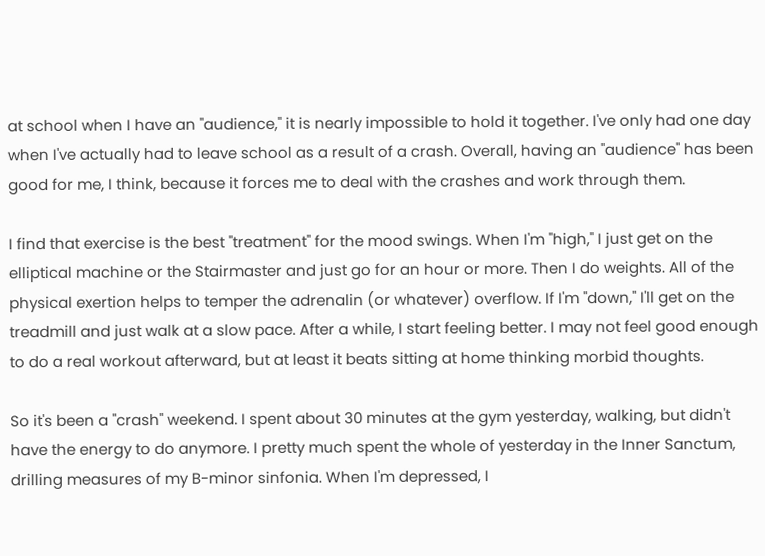at school when I have an "audience," it is nearly impossible to hold it together. I've only had one day when I've actually had to leave school as a result of a crash. Overall, having an "audience" has been good for me, I think, because it forces me to deal with the crashes and work through them.

I find that exercise is the best "treatment" for the mood swings. When I'm "high," I just get on the elliptical machine or the Stairmaster and just go for an hour or more. Then I do weights. All of the physical exertion helps to temper the adrenalin (or whatever) overflow. If I'm "down," I'll get on the treadmill and just walk at a slow pace. After a while, I start feeling better. I may not feel good enough to do a real workout afterward, but at least it beats sitting at home thinking morbid thoughts.

So it's been a "crash" weekend. I spent about 30 minutes at the gym yesterday, walking, but didn't have the energy to do anymore. I pretty much spent the whole of yesterday in the Inner Sanctum, drilling measures of my B-minor sinfonia. When I'm depressed, I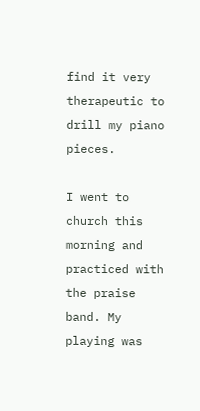find it very therapeutic to drill my piano pieces.

I went to church this morning and practiced with the praise band. My playing was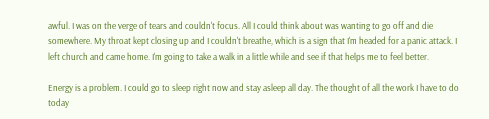awful. I was on the verge of tears and couldn't focus. All I could think about was wanting to go off and die somewhere. My throat kept closing up and I couldn't breathe, which is a sign that I'm headed for a panic attack. I left church and came home. I'm going to take a walk in a little while and see if that helps me to feel better.

Energy is a problem. I could go to sleep right now and stay asleep all day. The thought of all the work I have to do today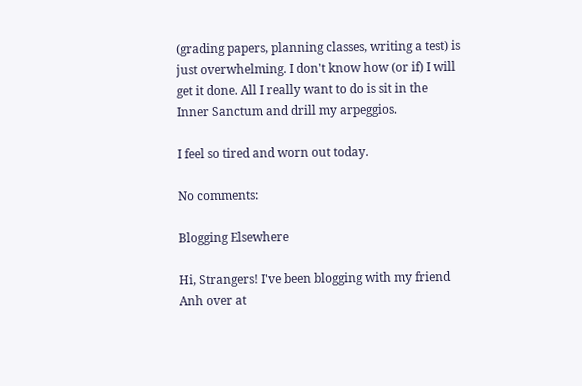(grading papers, planning classes, writing a test) is just overwhelming. I don't know how (or if) I will get it done. All I really want to do is sit in the Inner Sanctum and drill my arpeggios.

I feel so tired and worn out today.

No comments:

Blogging Elsewhere

Hi, Strangers! I've been blogging with my friend Anh over at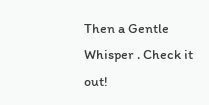Then a Gentle Whisper . Check it out!